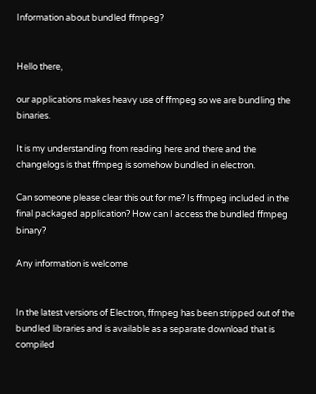Information about bundled ffmpeg?


Hello there,

our applications makes heavy use of ffmpeg so we are bundling the binaries.

It is my understanding from reading here and there and the changelogs is that ffmpeg is somehow bundled in electron.

Can someone please clear this out for me? Is ffmpeg included in the final packaged application? How can I access the bundled ffmpeg binary?

Any information is welcome


In the latest versions of Electron, ffmpeg has been stripped out of the bundled libraries and is available as a separate download that is compiled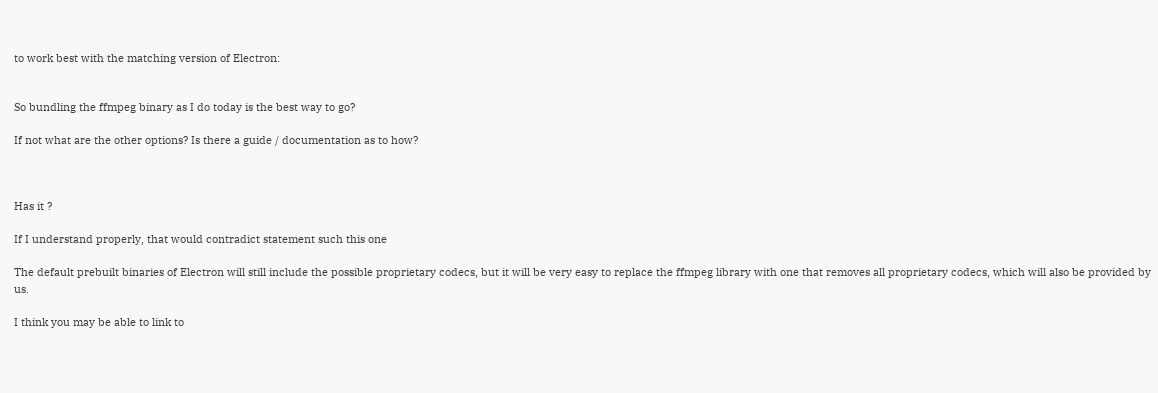to work best with the matching version of Electron:


So bundling the ffmpeg binary as I do today is the best way to go?

If not what are the other options? Is there a guide / documentation as to how?



Has it ?

If I understand properly, that would contradict statement such this one

The default prebuilt binaries of Electron will still include the possible proprietary codecs, but it will be very easy to replace the ffmpeg library with one that removes all proprietary codecs, which will also be provided by us.

I think you may be able to link to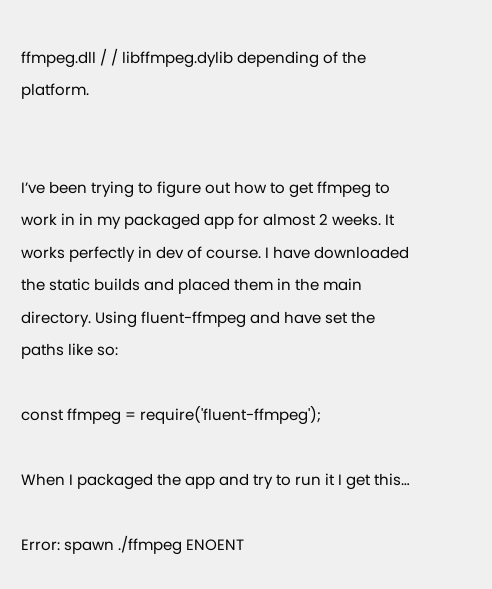ffmpeg.dll / / libffmpeg.dylib depending of the platform.


I’ve been trying to figure out how to get ffmpeg to work in in my packaged app for almost 2 weeks. It works perfectly in dev of course. I have downloaded the static builds and placed them in the main directory. Using fluent-ffmpeg and have set the paths like so:

const ffmpeg = require('fluent-ffmpeg');

When I packaged the app and try to run it I get this…

Error: spawn ./ffmpeg ENOENT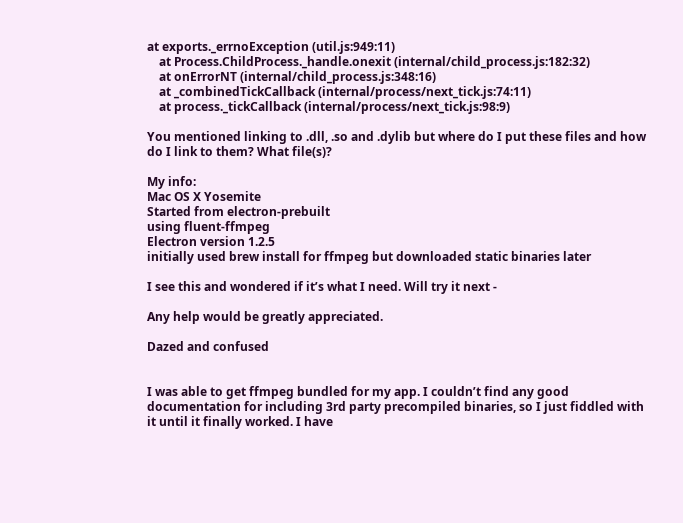at exports._errnoException (util.js:949:11)
    at Process.ChildProcess._handle.onexit (internal/child_process.js:182:32)
    at onErrorNT (internal/child_process.js:348:16)
    at _combinedTickCallback (internal/process/next_tick.js:74:11)
    at process._tickCallback (internal/process/next_tick.js:98:9)

You mentioned linking to .dll, .so and .dylib but where do I put these files and how do I link to them? What file(s)?

My info:
Mac OS X Yosemite
Started from electron-prebuilt
using fluent-ffmpeg
Electron version 1.2.5
initially used brew install for ffmpeg but downloaded static binaries later

I see this and wondered if it’s what I need. Will try it next -

Any help would be greatly appreciated.

Dazed and confused


I was able to get ffmpeg bundled for my app. I couldn’t find any good documentation for including 3rd party precompiled binaries, so I just fiddled with it until it finally worked. I have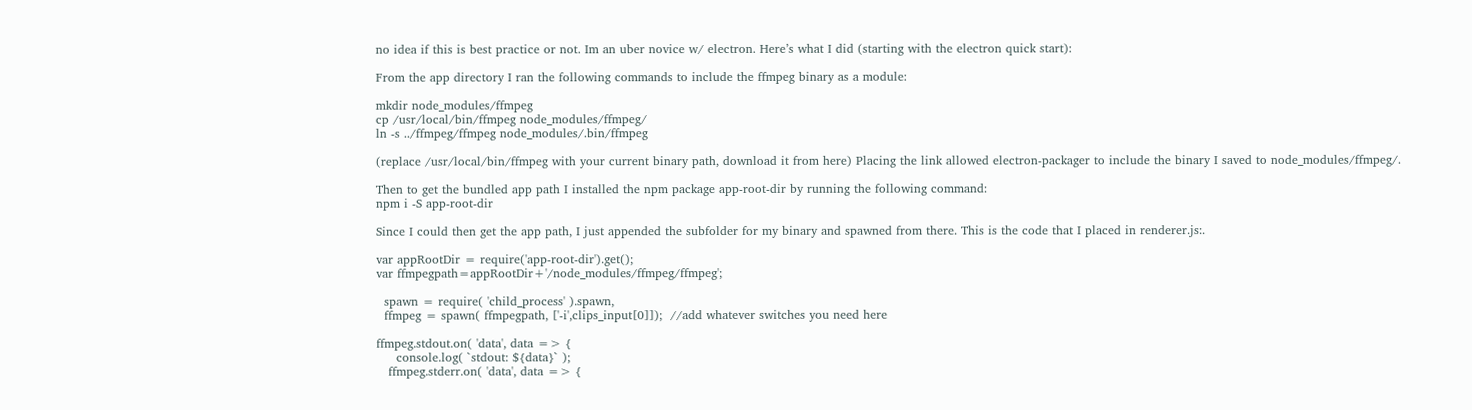no idea if this is best practice or not. Im an uber novice w/ electron. Here’s what I did (starting with the electron quick start):

From the app directory I ran the following commands to include the ffmpeg binary as a module:

mkdir node_modules/ffmpeg
cp /usr/local/bin/ffmpeg node_modules/ffmpeg/
ln -s ../ffmpeg/ffmpeg node_modules/.bin/ffmpeg

(replace /usr/local/bin/ffmpeg with your current binary path, download it from here) Placing the link allowed electron-packager to include the binary I saved to node_modules/ffmpeg/.

Then to get the bundled app path I installed the npm package app-root-dir by running the following command:
npm i -S app-root-dir

Since I could then get the app path, I just appended the subfolder for my binary and spawned from there. This is the code that I placed in renderer.js:.

var appRootDir = require('app-root-dir').get();
var ffmpegpath=appRootDir+'/node_modules/ffmpeg/ffmpeg';

  spawn = require( 'child_process' ).spawn,
  ffmpeg = spawn( ffmpegpath, ['-i',clips_input[0]]);  //add whatever switches you need here

ffmpeg.stdout.on( 'data', data => {
     console.log( `stdout: ${data}` );
   ffmpeg.stderr.on( 'data', data => {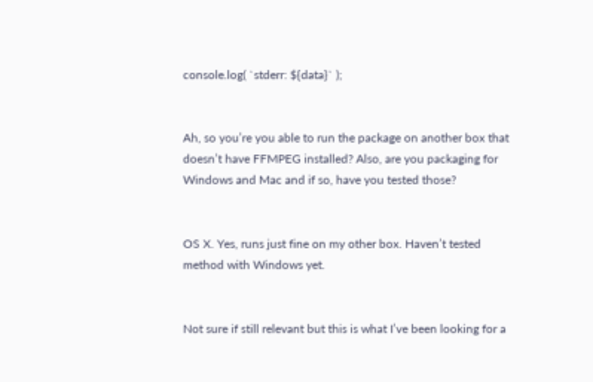console.log( `stderr: ${data}` );


Ah, so you’re you able to run the package on another box that doesn’t have FFMPEG installed? Also, are you packaging for Windows and Mac and if so, have you tested those?


OS X. Yes, runs just fine on my other box. Haven’t tested method with Windows yet.


Not sure if still relevant but this is what I’ve been looking for a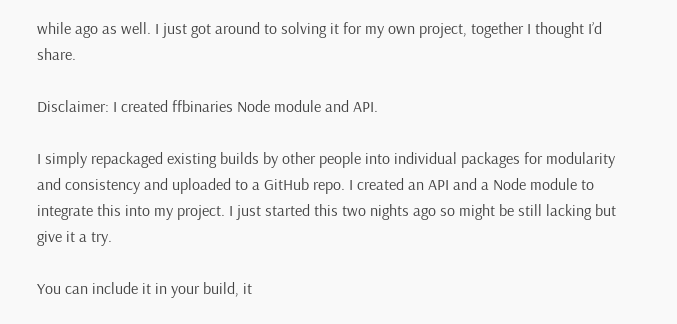while ago as well. I just got around to solving it for my own project, together I thought I’d share.

Disclaimer: I created ffbinaries Node module and API.

I simply repackaged existing builds by other people into individual packages for modularity and consistency and uploaded to a GitHub repo. I created an API and a Node module to integrate this into my project. I just started this two nights ago so might be still lacking but give it a try.

You can include it in your build, it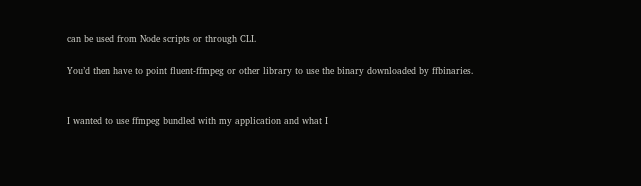can be used from Node scripts or through CLI.

You’d then have to point fluent-ffmpeg or other library to use the binary downloaded by ffbinaries.


I wanted to use ffmpeg bundled with my application and what I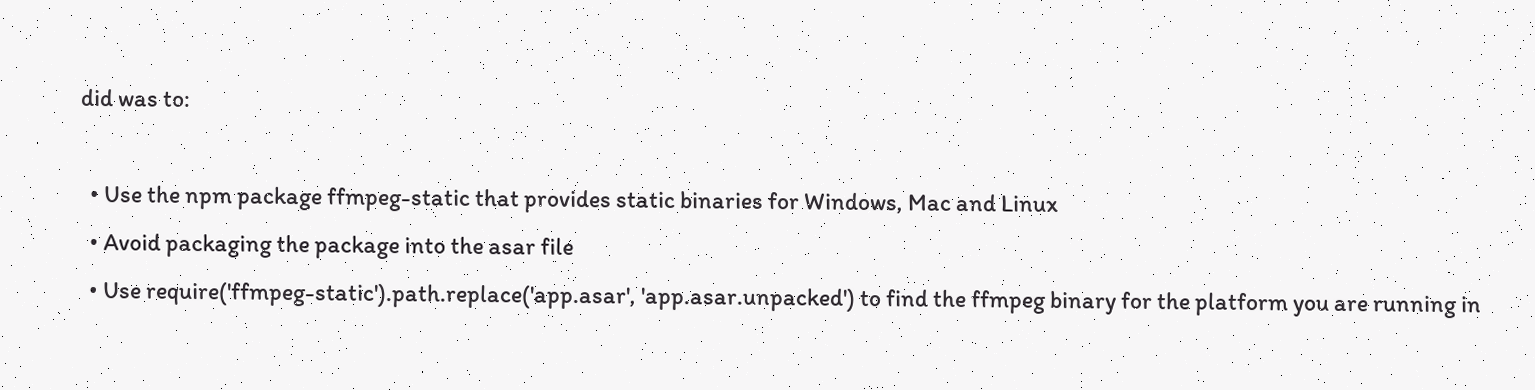did was to:

  • Use the npm package ffmpeg-static that provides static binaries for Windows, Mac and Linux
  • Avoid packaging the package into the asar file
  • Use require('ffmpeg-static').path.replace('app.asar', 'app.asar.unpacked') to find the ffmpeg binary for the platform you are running in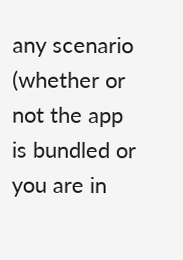any scenario (whether or not the app is bundled or you are in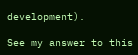development).

See my answer to this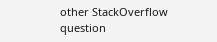other StackOverflow question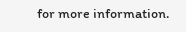for more information.